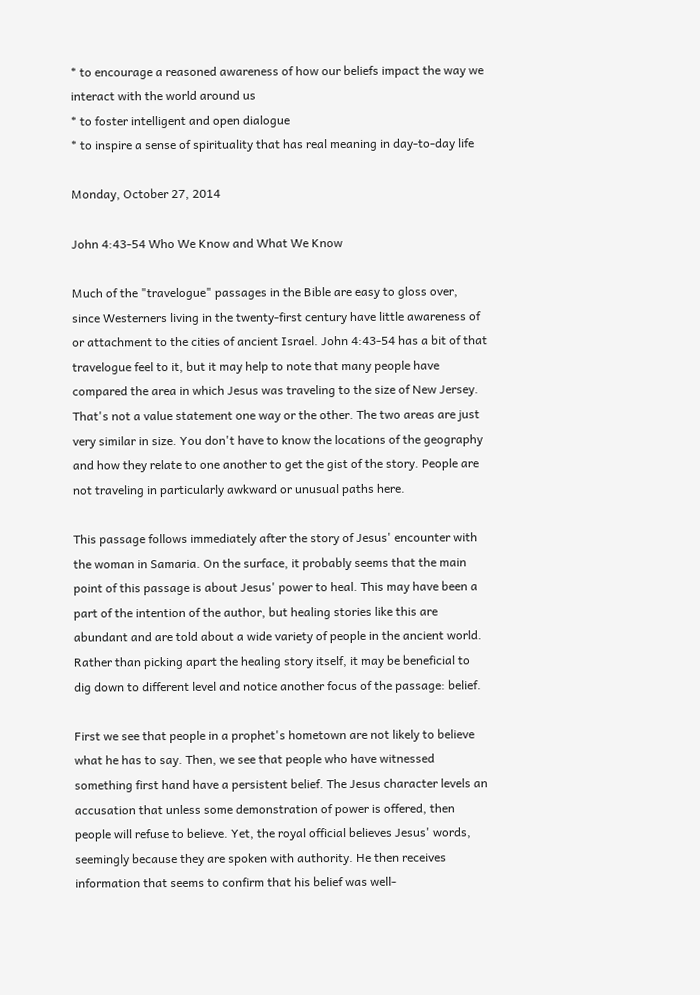* to encourage a reasoned awareness of how our beliefs impact the way we interact with the world around us
* to foster intelligent and open dialogue
* to inspire a sense of spirituality that has real meaning in day-to-day life

Monday, October 27, 2014

John 4:43-54 Who We Know and What We Know

Much of the "travelogue" passages in the Bible are easy to gloss over, since Westerners living in the twenty-first century have little awareness of or attachment to the cities of ancient Israel. John 4:43-54 has a bit of that travelogue feel to it, but it may help to note that many people have compared the area in which Jesus was traveling to the size of New Jersey. That's not a value statement one way or the other. The two areas are just very similar in size. You don't have to know the locations of the geography and how they relate to one another to get the gist of the story. People are not traveling in particularly awkward or unusual paths here.

This passage follows immediately after the story of Jesus' encounter with the woman in Samaria. On the surface, it probably seems that the main point of this passage is about Jesus' power to heal. This may have been a part of the intention of the author, but healing stories like this are abundant and are told about a wide variety of people in the ancient world. Rather than picking apart the healing story itself, it may be beneficial to dig down to different level and notice another focus of the passage: belief.

First we see that people in a prophet's hometown are not likely to believe what he has to say. Then, we see that people who have witnessed something first hand have a persistent belief. The Jesus character levels an accusation that unless some demonstration of power is offered, then people will refuse to believe. Yet, the royal official believes Jesus' words, seemingly because they are spoken with authority. He then receives information that seems to confirm that his belief was well-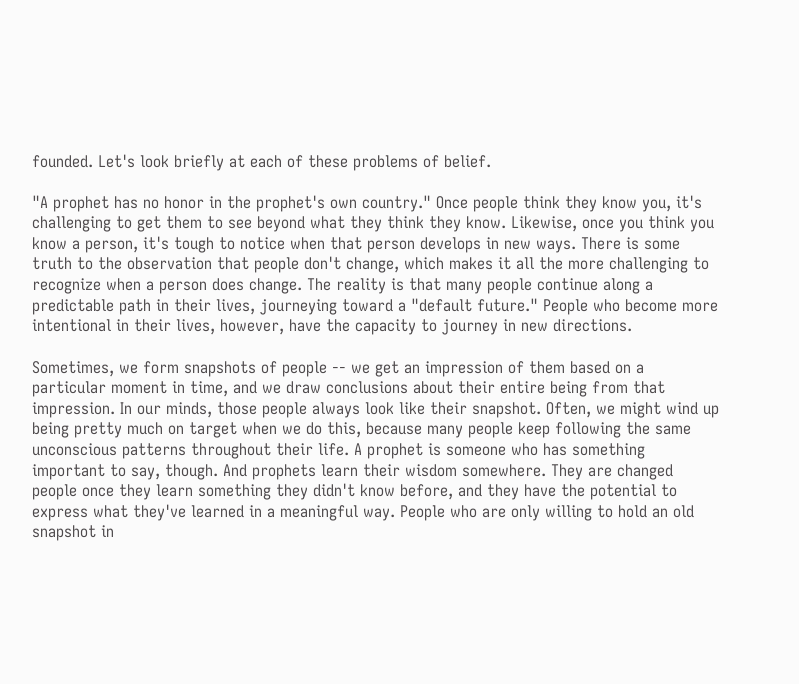founded. Let's look briefly at each of these problems of belief.

"A prophet has no honor in the prophet's own country." Once people think they know you, it's challenging to get them to see beyond what they think they know. Likewise, once you think you know a person, it's tough to notice when that person develops in new ways. There is some truth to the observation that people don't change, which makes it all the more challenging to recognize when a person does change. The reality is that many people continue along a predictable path in their lives, journeying toward a "default future." People who become more intentional in their lives, however, have the capacity to journey in new directions.

Sometimes, we form snapshots of people -- we get an impression of them based on a particular moment in time, and we draw conclusions about their entire being from that impression. In our minds, those people always look like their snapshot. Often, we might wind up being pretty much on target when we do this, because many people keep following the same unconscious patterns throughout their life. A prophet is someone who has something important to say, though. And prophets learn their wisdom somewhere. They are changed people once they learn something they didn't know before, and they have the potential to express what they've learned in a meaningful way. People who are only willing to hold an old snapshot in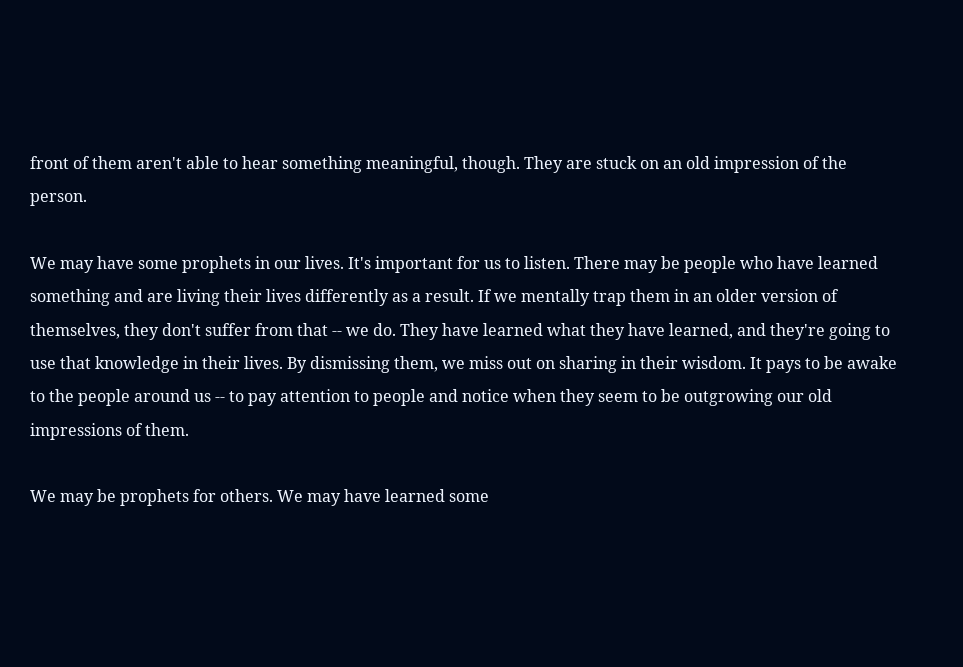front of them aren't able to hear something meaningful, though. They are stuck on an old impression of the person.

We may have some prophets in our lives. It's important for us to listen. There may be people who have learned something and are living their lives differently as a result. If we mentally trap them in an older version of themselves, they don't suffer from that -- we do. They have learned what they have learned, and they're going to use that knowledge in their lives. By dismissing them, we miss out on sharing in their wisdom. It pays to be awake to the people around us -- to pay attention to people and notice when they seem to be outgrowing our old impressions of them.

We may be prophets for others. We may have learned some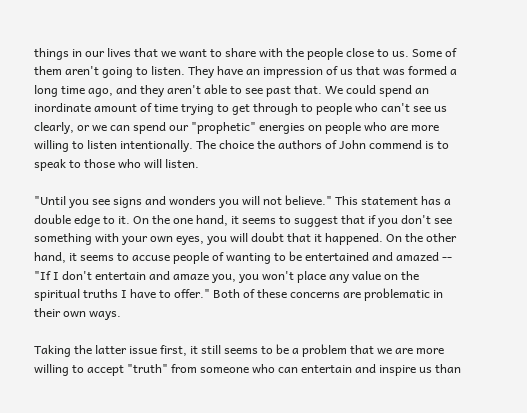things in our lives that we want to share with the people close to us. Some of them aren't going to listen. They have an impression of us that was formed a long time ago, and they aren't able to see past that. We could spend an inordinate amount of time trying to get through to people who can't see us clearly, or we can spend our "prophetic" energies on people who are more willing to listen intentionally. The choice the authors of John commend is to speak to those who will listen.

"Until you see signs and wonders you will not believe." This statement has a double edge to it. On the one hand, it seems to suggest that if you don't see something with your own eyes, you will doubt that it happened. On the other hand, it seems to accuse people of wanting to be entertained and amazed -- "If I don't entertain and amaze you, you won't place any value on the spiritual truths I have to offer." Both of these concerns are problematic in their own ways.

Taking the latter issue first, it still seems to be a problem that we are more willing to accept "truth" from someone who can entertain and inspire us than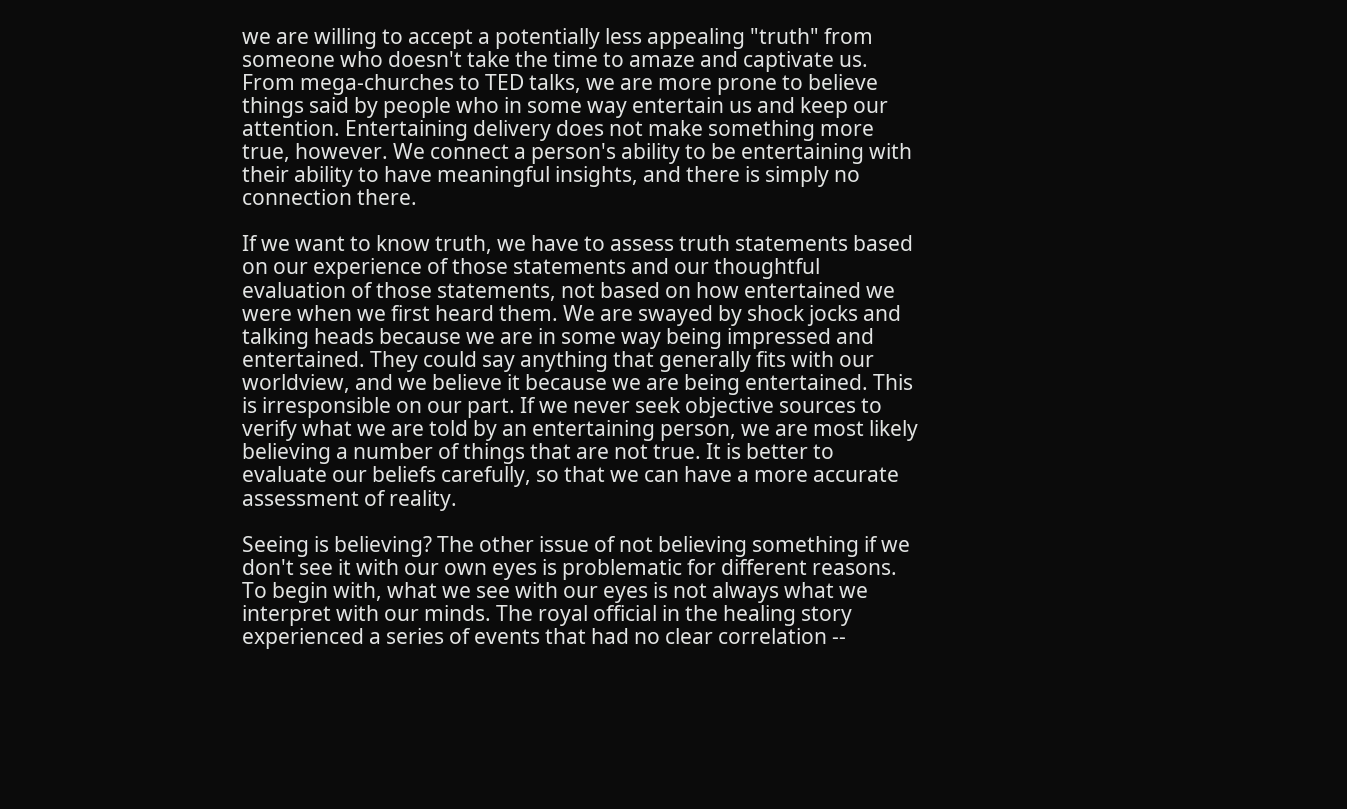we are willing to accept a potentially less appealing "truth" from someone who doesn't take the time to amaze and captivate us. From mega-churches to TED talks, we are more prone to believe things said by people who in some way entertain us and keep our attention. Entertaining delivery does not make something more true, however. We connect a person's ability to be entertaining with their ability to have meaningful insights, and there is simply no connection there.

If we want to know truth, we have to assess truth statements based on our experience of those statements and our thoughtful evaluation of those statements, not based on how entertained we were when we first heard them. We are swayed by shock jocks and talking heads because we are in some way being impressed and entertained. They could say anything that generally fits with our worldview, and we believe it because we are being entertained. This is irresponsible on our part. If we never seek objective sources to verify what we are told by an entertaining person, we are most likely believing a number of things that are not true. It is better to evaluate our beliefs carefully, so that we can have a more accurate assessment of reality.

Seeing is believing? The other issue of not believing something if we don't see it with our own eyes is problematic for different reasons. To begin with, what we see with our eyes is not always what we interpret with our minds. The royal official in the healing story experienced a series of events that had no clear correlation --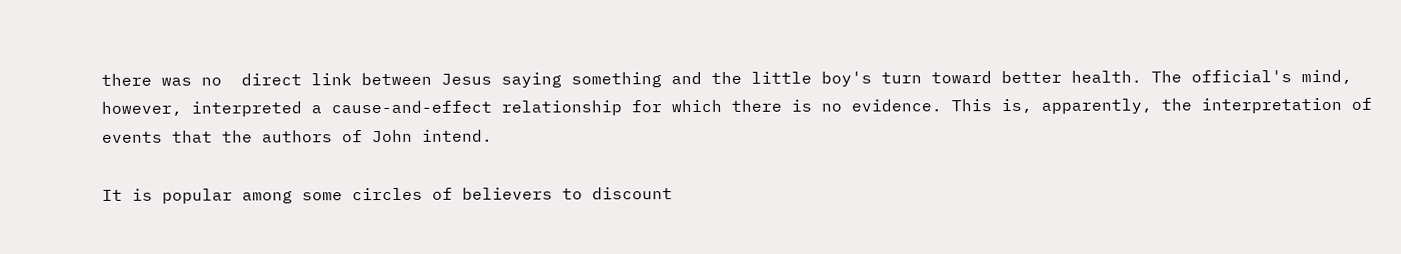there was no  direct link between Jesus saying something and the little boy's turn toward better health. The official's mind, however, interpreted a cause-and-effect relationship for which there is no evidence. This is, apparently, the interpretation of events that the authors of John intend.

It is popular among some circles of believers to discount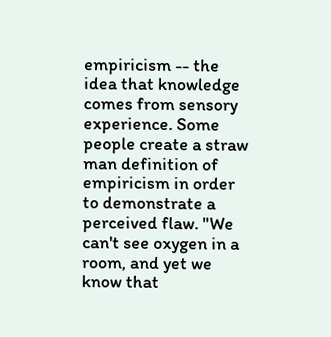empiricism -- the idea that knowledge comes from sensory experience. Some people create a straw man definition of empiricism in order to demonstrate a perceived flaw. "We can't see oxygen in a room, and yet we know that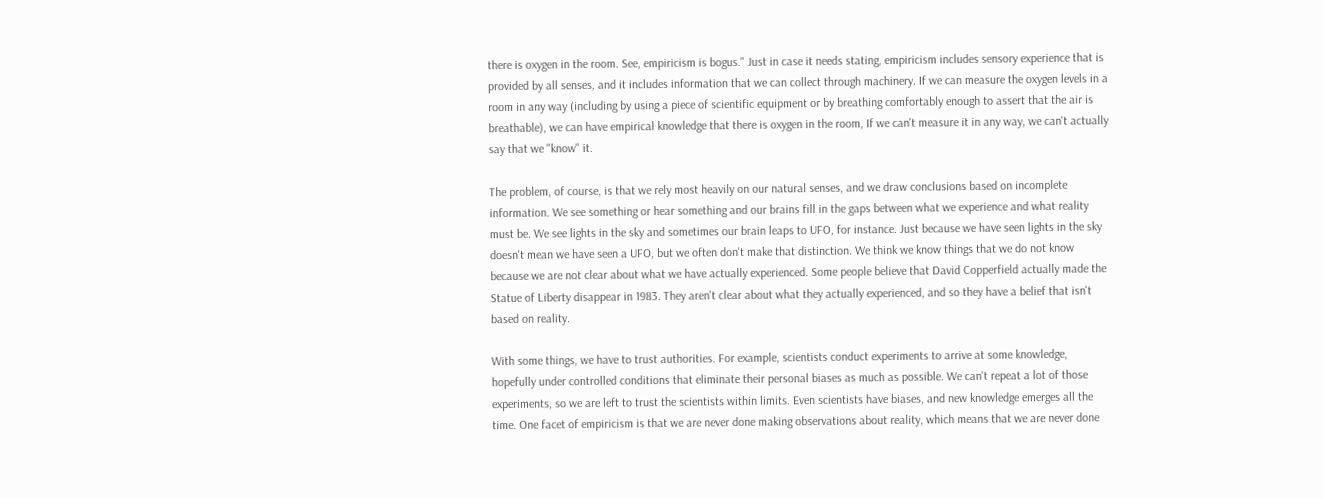there is oxygen in the room. See, empiricism is bogus." Just in case it needs stating, empiricism includes sensory experience that is provided by all senses, and it includes information that we can collect through machinery. If we can measure the oxygen levels in a room in any way (including by using a piece of scientific equipment or by breathing comfortably enough to assert that the air is breathable), we can have empirical knowledge that there is oxygen in the room, If we can't measure it in any way, we can't actually say that we "know" it.

The problem, of course, is that we rely most heavily on our natural senses, and we draw conclusions based on incomplete information. We see something or hear something and our brains fill in the gaps between what we experience and what reality must be. We see lights in the sky and sometimes our brain leaps to UFO, for instance. Just because we have seen lights in the sky doesn't mean we have seen a UFO, but we often don't make that distinction. We think we know things that we do not know because we are not clear about what we have actually experienced. Some people believe that David Copperfield actually made the Statue of Liberty disappear in 1983. They aren't clear about what they actually experienced, and so they have a belief that isn't based on reality.

With some things, we have to trust authorities. For example, scientists conduct experiments to arrive at some knowledge, hopefully under controlled conditions that eliminate their personal biases as much as possible. We can't repeat a lot of those experiments, so we are left to trust the scientists within limits. Even scientists have biases, and new knowledge emerges all the time. One facet of empiricism is that we are never done making observations about reality, which means that we are never done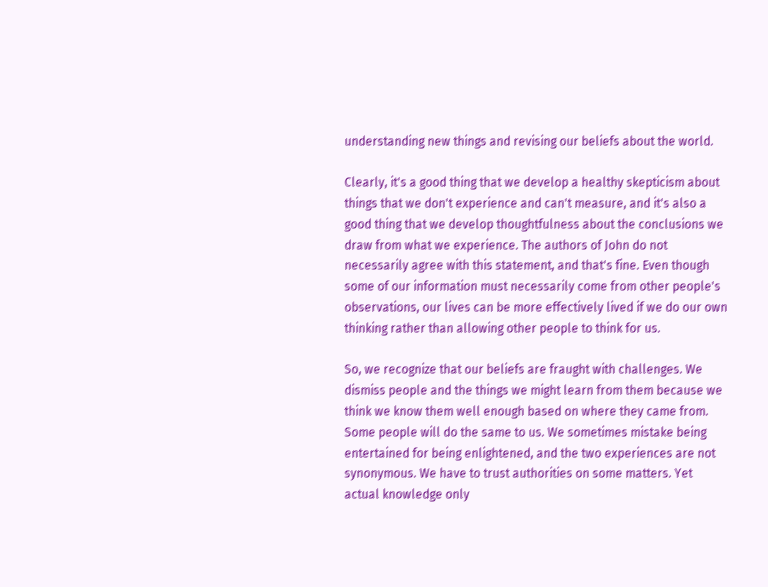understanding new things and revising our beliefs about the world.

Clearly, it's a good thing that we develop a healthy skepticism about things that we don't experience and can't measure, and it's also a good thing that we develop thoughtfulness about the conclusions we draw from what we experience. The authors of John do not necessarily agree with this statement, and that's fine. Even though some of our information must necessarily come from other people's observations, our lives can be more effectively lived if we do our own thinking rather than allowing other people to think for us.

So, we recognize that our beliefs are fraught with challenges. We dismiss people and the things we might learn from them because we think we know them well enough based on where they came from. Some people will do the same to us. We sometimes mistake being entertained for being enlightened, and the two experiences are not synonymous. We have to trust authorities on some matters. Yet actual knowledge only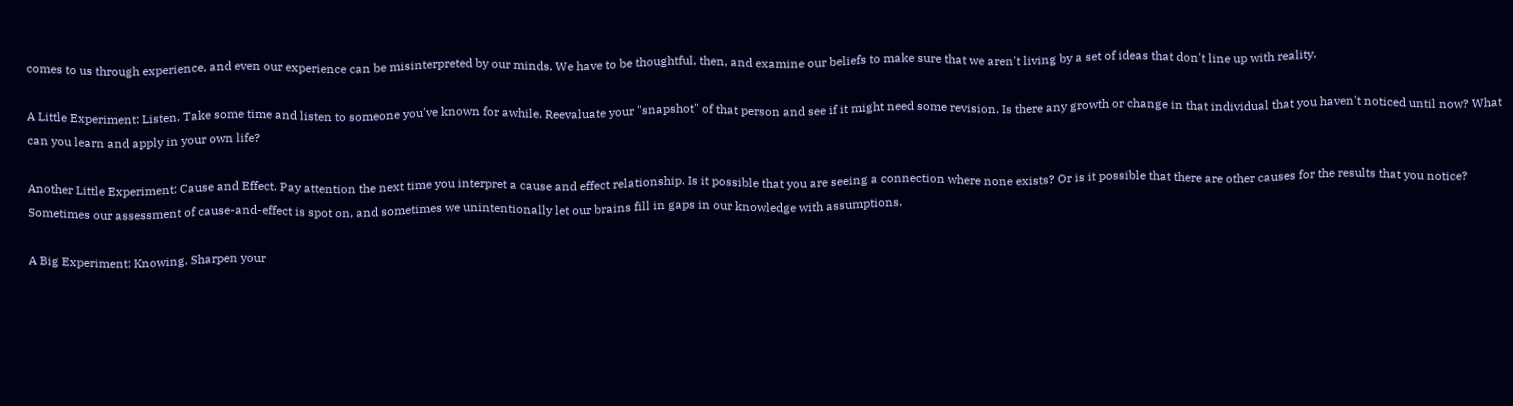comes to us through experience, and even our experience can be misinterpreted by our minds. We have to be thoughtful, then, and examine our beliefs to make sure that we aren't living by a set of ideas that don't line up with reality.

A Little Experiment: Listen. Take some time and listen to someone you've known for awhile. Reevaluate your "snapshot" of that person and see if it might need some revision. Is there any growth or change in that individual that you haven't noticed until now? What can you learn and apply in your own life?

Another Little Experiment: Cause and Effect. Pay attention the next time you interpret a cause and effect relationship. Is it possible that you are seeing a connection where none exists? Or is it possible that there are other causes for the results that you notice? Sometimes our assessment of cause-and-effect is spot on, and sometimes we unintentionally let our brains fill in gaps in our knowledge with assumptions.

A Big Experiment: Knowing. Sharpen your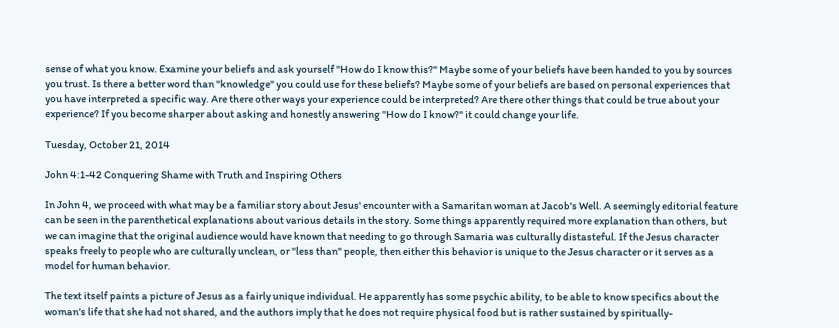sense of what you know. Examine your beliefs and ask yourself "How do I know this?" Maybe some of your beliefs have been handed to you by sources you trust. Is there a better word than "knowledge" you could use for these beliefs? Maybe some of your beliefs are based on personal experiences that you have interpreted a specific way. Are there other ways your experience could be interpreted? Are there other things that could be true about your experience? If you become sharper about asking and honestly answering "How do I know?" it could change your life.

Tuesday, October 21, 2014

John 4:1-42 Conquering Shame with Truth and Inspiring Others

In John 4, we proceed with what may be a familiar story about Jesus' encounter with a Samaritan woman at Jacob's Well. A seemingly editorial feature can be seen in the parenthetical explanations about various details in the story. Some things apparently required more explanation than others, but we can imagine that the original audience would have known that needing to go through Samaria was culturally distasteful. If the Jesus character speaks freely to people who are culturally unclean, or "less than" people, then either this behavior is unique to the Jesus character or it serves as a model for human behavior.

The text itself paints a picture of Jesus as a fairly unique individual. He apparently has some psychic ability, to be able to know specifics about the woman's life that she had not shared, and the authors imply that he does not require physical food but is rather sustained by spiritually-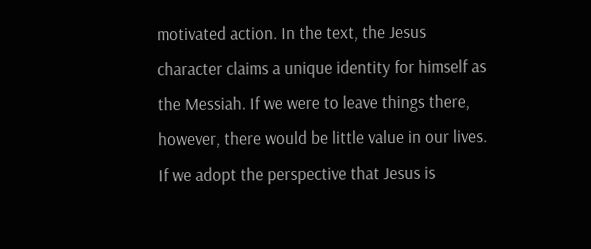motivated action. In the text, the Jesus character claims a unique identity for himself as the Messiah. If we were to leave things there, however, there would be little value in our lives. If we adopt the perspective that Jesus is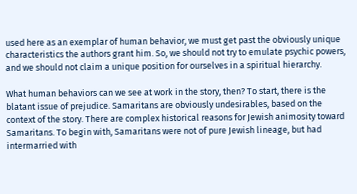used here as an exemplar of human behavior, we must get past the obviously unique characteristics the authors grant him. So, we should not try to emulate psychic powers, and we should not claim a unique position for ourselves in a spiritual hierarchy.

What human behaviors can we see at work in the story, then? To start, there is the blatant issue of prejudice. Samaritans are obviously undesirables, based on the context of the story. There are complex historical reasons for Jewish animosity toward Samaritans. To begin with, Samaritans were not of pure Jewish lineage, but had intermarried with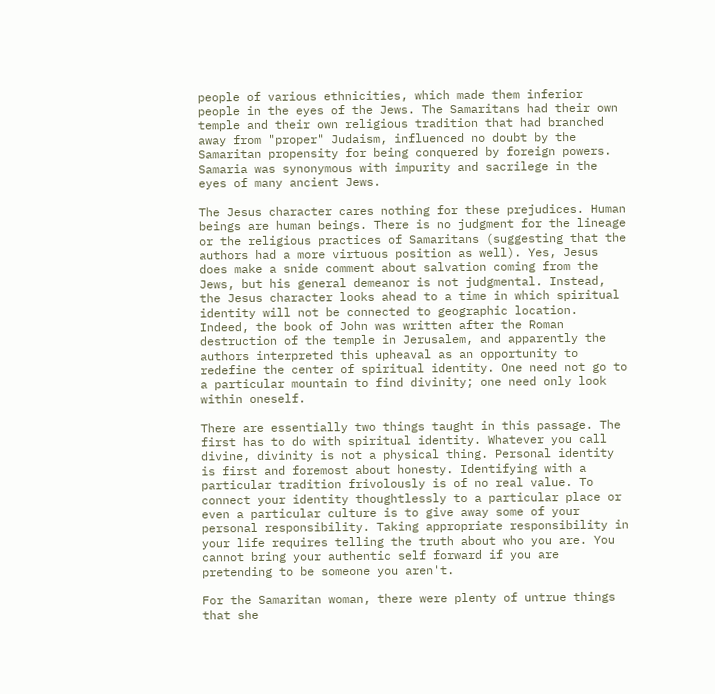people of various ethnicities, which made them inferior people in the eyes of the Jews. The Samaritans had their own temple and their own religious tradition that had branched away from "proper" Judaism, influenced no doubt by the Samaritan propensity for being conquered by foreign powers. Samaria was synonymous with impurity and sacrilege in the eyes of many ancient Jews.

The Jesus character cares nothing for these prejudices. Human beings are human beings. There is no judgment for the lineage or the religious practices of Samaritans (suggesting that the authors had a more virtuous position as well). Yes, Jesus does make a snide comment about salvation coming from the Jews, but his general demeanor is not judgmental. Instead, the Jesus character looks ahead to a time in which spiritual identity will not be connected to geographic location. Indeed, the book of John was written after the Roman destruction of the temple in Jerusalem, and apparently the authors interpreted this upheaval as an opportunity to redefine the center of spiritual identity. One need not go to a particular mountain to find divinity; one need only look within oneself.

There are essentially two things taught in this passage. The first has to do with spiritual identity. Whatever you call divine, divinity is not a physical thing. Personal identity is first and foremost about honesty. Identifying with a particular tradition frivolously is of no real value. To connect your identity thoughtlessly to a particular place or even a particular culture is to give away some of your personal responsibility. Taking appropriate responsibility in your life requires telling the truth about who you are. You cannot bring your authentic self forward if you are pretending to be someone you aren't.

For the Samaritan woman, there were plenty of untrue things that she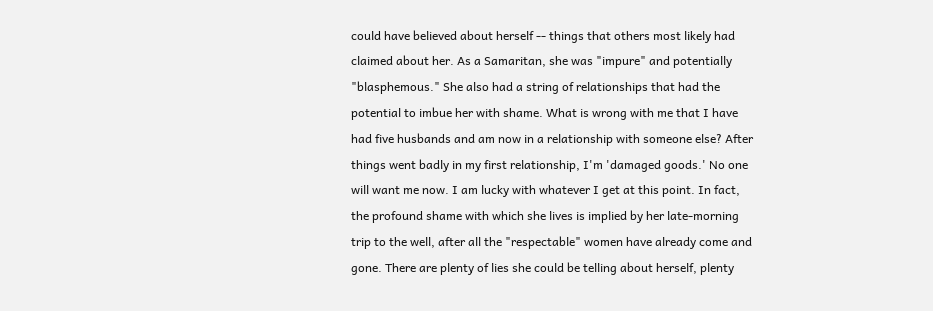could have believed about herself -- things that others most likely had claimed about her. As a Samaritan, she was "impure" and potentially "blasphemous." She also had a string of relationships that had the potential to imbue her with shame. What is wrong with me that I have had five husbands and am now in a relationship with someone else? After things went badly in my first relationship, I'm 'damaged goods.' No one will want me now. I am lucky with whatever I get at this point. In fact, the profound shame with which she lives is implied by her late-morning trip to the well, after all the "respectable" women have already come and gone. There are plenty of lies she could be telling about herself, plenty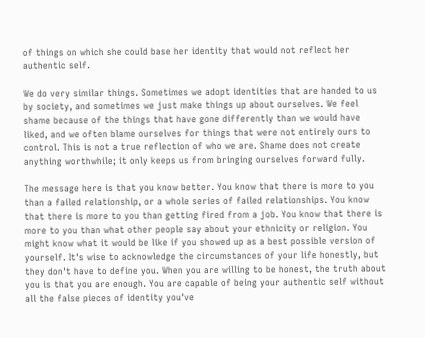of things on which she could base her identity that would not reflect her authentic self.

We do very similar things. Sometimes we adopt identities that are handed to us by society, and sometimes we just make things up about ourselves. We feel shame because of the things that have gone differently than we would have liked, and we often blame ourselves for things that were not entirely ours to control. This is not a true reflection of who we are. Shame does not create anything worthwhile; it only keeps us from bringing ourselves forward fully.

The message here is that you know better. You know that there is more to you than a failed relationship, or a whole series of failed relationships. You know that there is more to you than getting fired from a job. You know that there is more to you than what other people say about your ethnicity or religion. You might know what it would be like if you showed up as a best possible version of yourself. It's wise to acknowledge the circumstances of your life honestly, but they don't have to define you. When you are willing to be honest, the truth about you is that you are enough. You are capable of being your authentic self without all the false pieces of identity you've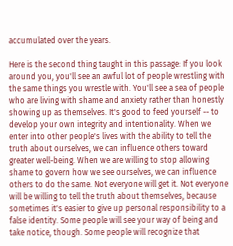accumulated over the years.

Here is the second thing taught in this passage: If you look around you, you'll see an awful lot of people wrestling with the same things you wrestle with. You'll see a sea of people who are living with shame and anxiety rather than honestly showing up as themselves. It's good to feed yourself -- to develop your own integrity and intentionality. When we enter into other people's lives with the ability to tell the truth about ourselves, we can influence others toward greater well-being. When we are willing to stop allowing shame to govern how we see ourselves, we can influence others to do the same. Not everyone will get it. Not everyone will be willing to tell the truth about themselves, because sometimes it's easier to give up personal responsibility to a false identity. Some people will see your way of being and take notice, though. Some people will recognize that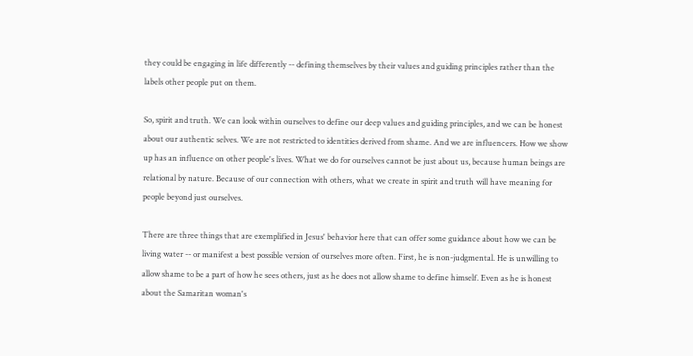they could be engaging in life differently -- defining themselves by their values and guiding principles rather than the labels other people put on them.

So, spirit and truth. We can look within ourselves to define our deep values and guiding principles, and we can be honest about our authentic selves. We are not restricted to identities derived from shame. And we are influencers. How we show up has an influence on other people's lives. What we do for ourselves cannot be just about us, because human beings are relational by nature. Because of our connection with others, what we create in spirit and truth will have meaning for people beyond just ourselves.

There are three things that are exemplified in Jesus' behavior here that can offer some guidance about how we can be living water -- or manifest a best possible version of ourselves more often. First, he is non-judgmental. He is unwilling to allow shame to be a part of how he sees others, just as he does not allow shame to define himself. Even as he is honest about the Samaritan woman's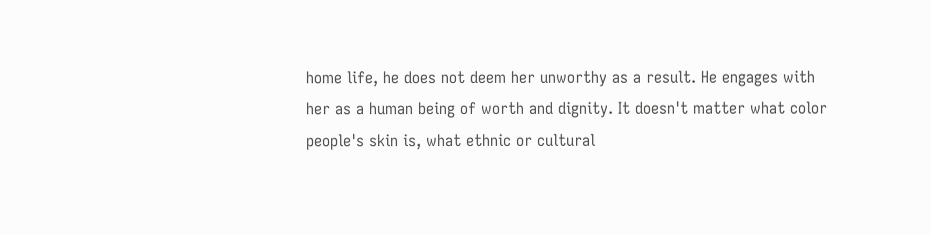home life, he does not deem her unworthy as a result. He engages with her as a human being of worth and dignity. It doesn't matter what color people's skin is, what ethnic or cultural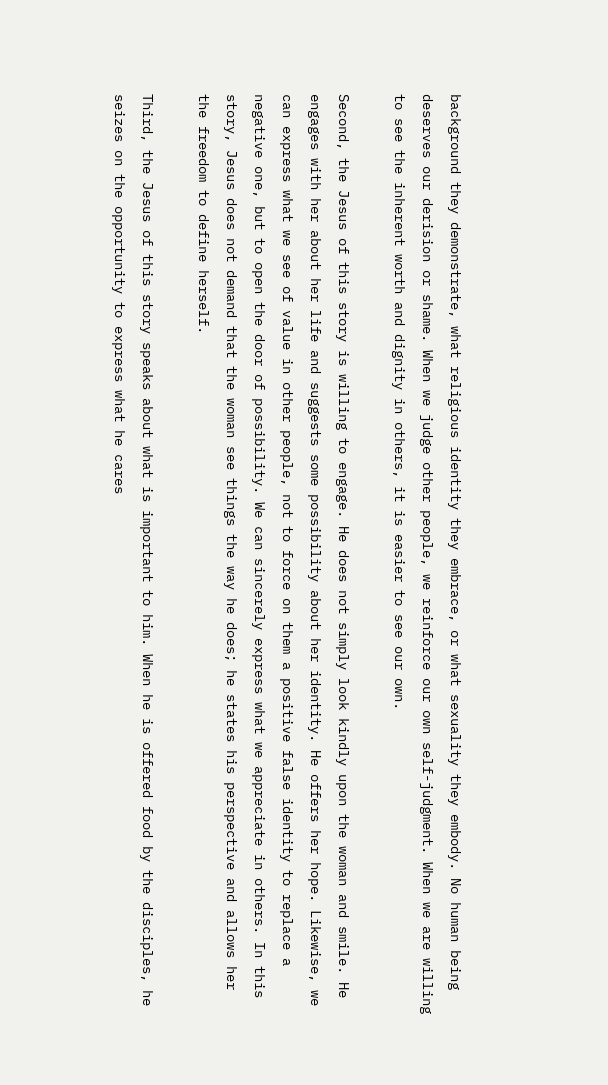background they demonstrate, what religious identity they embrace, or what sexuality they embody. No human being deserves our derision or shame. When we judge other people, we reinforce our own self-judgment. When we are willing to see the inherent worth and dignity in others, it is easier to see our own.

Second, the Jesus of this story is willing to engage. He does not simply look kindly upon the woman and smile. He engages with her about her life and suggests some possibility about her identity. He offers her hope. Likewise, we can express what we see of value in other people, not to force on them a positive false identity to replace a negative one, but to open the door of possibility. We can sincerely express what we appreciate in others. In this story, Jesus does not demand that the woman see things the way he does; he states his perspective and allows her the freedom to define herself.

Third, the Jesus of this story speaks about what is important to him. When he is offered food by the disciples, he seizes on the opportunity to express what he cares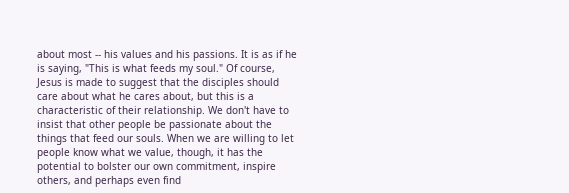about most -- his values and his passions. It is as if he is saying, "This is what feeds my soul." Of course, Jesus is made to suggest that the disciples should care about what he cares about, but this is a characteristic of their relationship. We don't have to insist that other people be passionate about the things that feed our souls. When we are willing to let people know what we value, though, it has the potential to bolster our own commitment, inspire others, and perhaps even find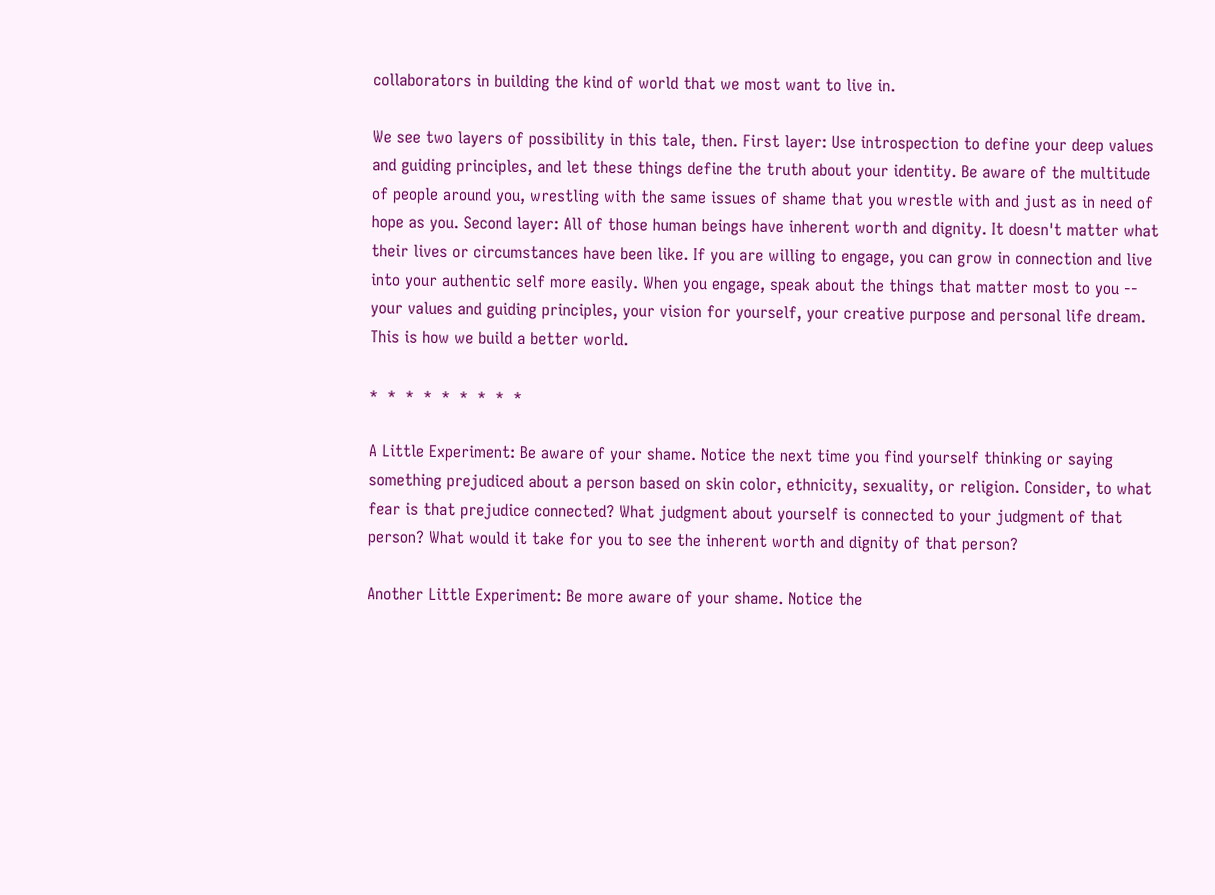collaborators in building the kind of world that we most want to live in.

We see two layers of possibility in this tale, then. First layer: Use introspection to define your deep values and guiding principles, and let these things define the truth about your identity. Be aware of the multitude of people around you, wrestling with the same issues of shame that you wrestle with and just as in need of hope as you. Second layer: All of those human beings have inherent worth and dignity. It doesn't matter what their lives or circumstances have been like. If you are willing to engage, you can grow in connection and live into your authentic self more easily. When you engage, speak about the things that matter most to you -- your values and guiding principles, your vision for yourself, your creative purpose and personal life dream. This is how we build a better world.

*  *  *  *  *  *  *  *  *

A Little Experiment: Be aware of your shame. Notice the next time you find yourself thinking or saying something prejudiced about a person based on skin color, ethnicity, sexuality, or religion. Consider, to what fear is that prejudice connected? What judgment about yourself is connected to your judgment of that person? What would it take for you to see the inherent worth and dignity of that person?

Another Little Experiment: Be more aware of your shame. Notice the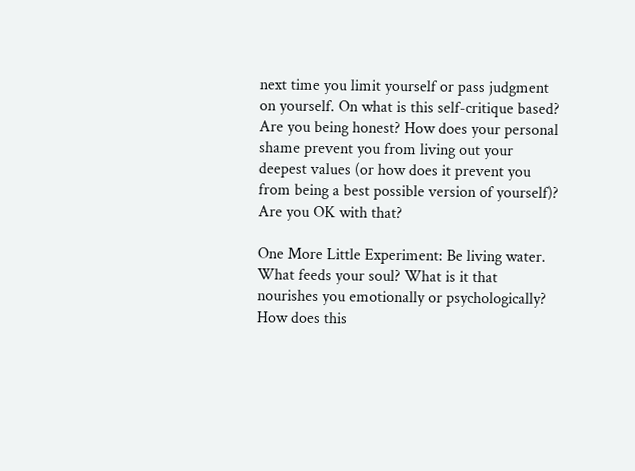next time you limit yourself or pass judgment on yourself. On what is this self-critique based? Are you being honest? How does your personal shame prevent you from living out your deepest values (or how does it prevent you from being a best possible version of yourself)? Are you OK with that?

One More Little Experiment: Be living water. What feeds your soul? What is it that nourishes you emotionally or psychologically? How does this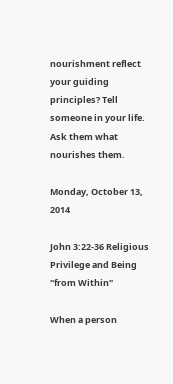nourishment reflect your guiding principles? Tell someone in your life. Ask them what nourishes them.

Monday, October 13, 2014

John 3:22-36 Religious Privilege and Being "from Within"

When a person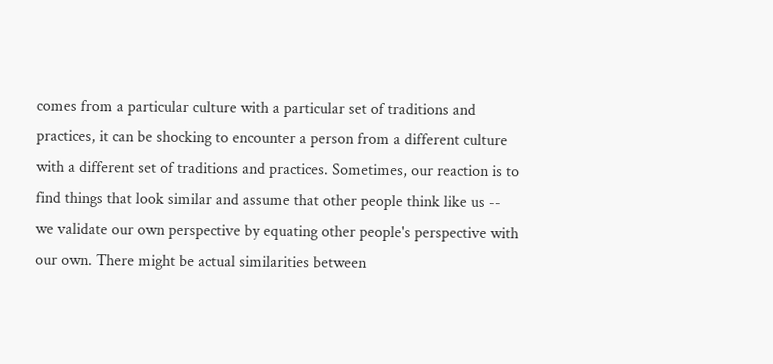comes from a particular culture with a particular set of traditions and practices, it can be shocking to encounter a person from a different culture with a different set of traditions and practices. Sometimes, our reaction is to find things that look similar and assume that other people think like us -- we validate our own perspective by equating other people's perspective with our own. There might be actual similarities between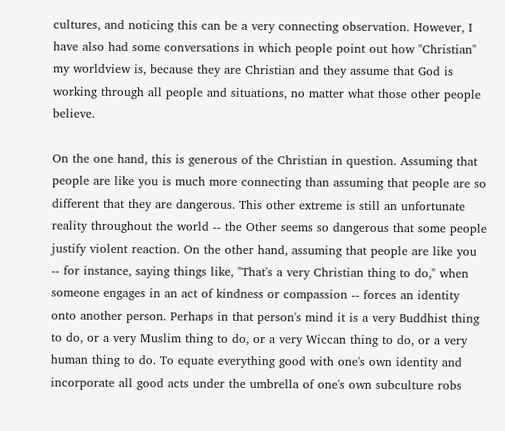cultures, and noticing this can be a very connecting observation. However, I have also had some conversations in which people point out how "Christian" my worldview is, because they are Christian and they assume that God is working through all people and situations, no matter what those other people believe.

On the one hand, this is generous of the Christian in question. Assuming that people are like you is much more connecting than assuming that people are so different that they are dangerous. This other extreme is still an unfortunate reality throughout the world -- the Other seems so dangerous that some people justify violent reaction. On the other hand, assuming that people are like you -- for instance, saying things like, "That's a very Christian thing to do," when someone engages in an act of kindness or compassion -- forces an identity onto another person. Perhaps in that person's mind it is a very Buddhist thing to do, or a very Muslim thing to do, or a very Wiccan thing to do, or a very human thing to do. To equate everything good with one's own identity and incorporate all good acts under the umbrella of one's own subculture robs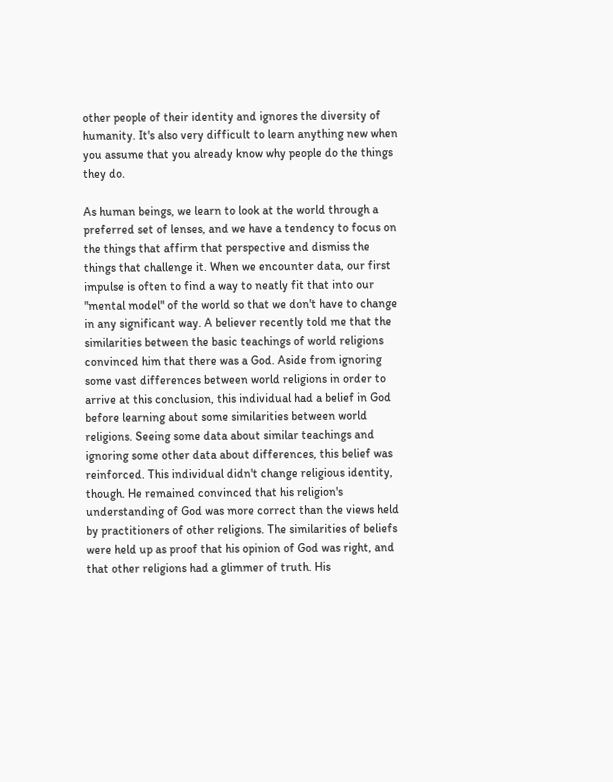other people of their identity and ignores the diversity of humanity. It's also very difficult to learn anything new when you assume that you already know why people do the things they do.

As human beings, we learn to look at the world through a preferred set of lenses, and we have a tendency to focus on the things that affirm that perspective and dismiss the things that challenge it. When we encounter data, our first impulse is often to find a way to neatly fit that into our "mental model" of the world so that we don't have to change in any significant way. A believer recently told me that the similarities between the basic teachings of world religions convinced him that there was a God. Aside from ignoring some vast differences between world religions in order to arrive at this conclusion, this individual had a belief in God before learning about some similarities between world religions. Seeing some data about similar teachings and ignoring some other data about differences, this belief was reinforced. This individual didn't change religious identity, though. He remained convinced that his religion's understanding of God was more correct than the views held by practitioners of other religions. The similarities of beliefs were held up as proof that his opinion of God was right, and that other religions had a glimmer of truth. His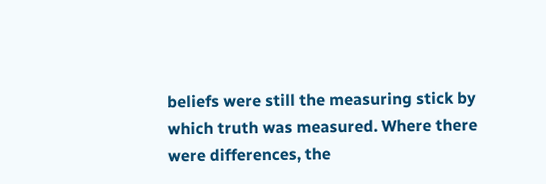beliefs were still the measuring stick by which truth was measured. Where there were differences, the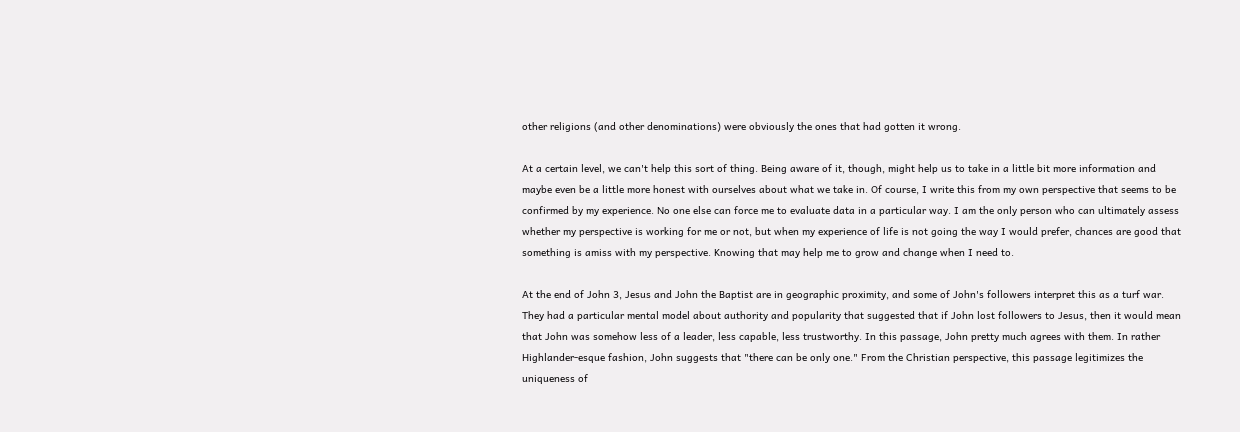other religions (and other denominations) were obviously the ones that had gotten it wrong.

At a certain level, we can't help this sort of thing. Being aware of it, though, might help us to take in a little bit more information and maybe even be a little more honest with ourselves about what we take in. Of course, I write this from my own perspective that seems to be confirmed by my experience. No one else can force me to evaluate data in a particular way. I am the only person who can ultimately assess whether my perspective is working for me or not, but when my experience of life is not going the way I would prefer, chances are good that something is amiss with my perspective. Knowing that may help me to grow and change when I need to.

At the end of John 3, Jesus and John the Baptist are in geographic proximity, and some of John's followers interpret this as a turf war. They had a particular mental model about authority and popularity that suggested that if John lost followers to Jesus, then it would mean that John was somehow less of a leader, less capable, less trustworthy. In this passage, John pretty much agrees with them. In rather Highlander-esque fashion, John suggests that "there can be only one." From the Christian perspective, this passage legitimizes the uniqueness of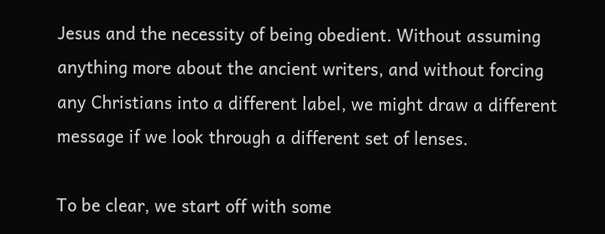Jesus and the necessity of being obedient. Without assuming anything more about the ancient writers, and without forcing any Christians into a different label, we might draw a different message if we look through a different set of lenses.

To be clear, we start off with some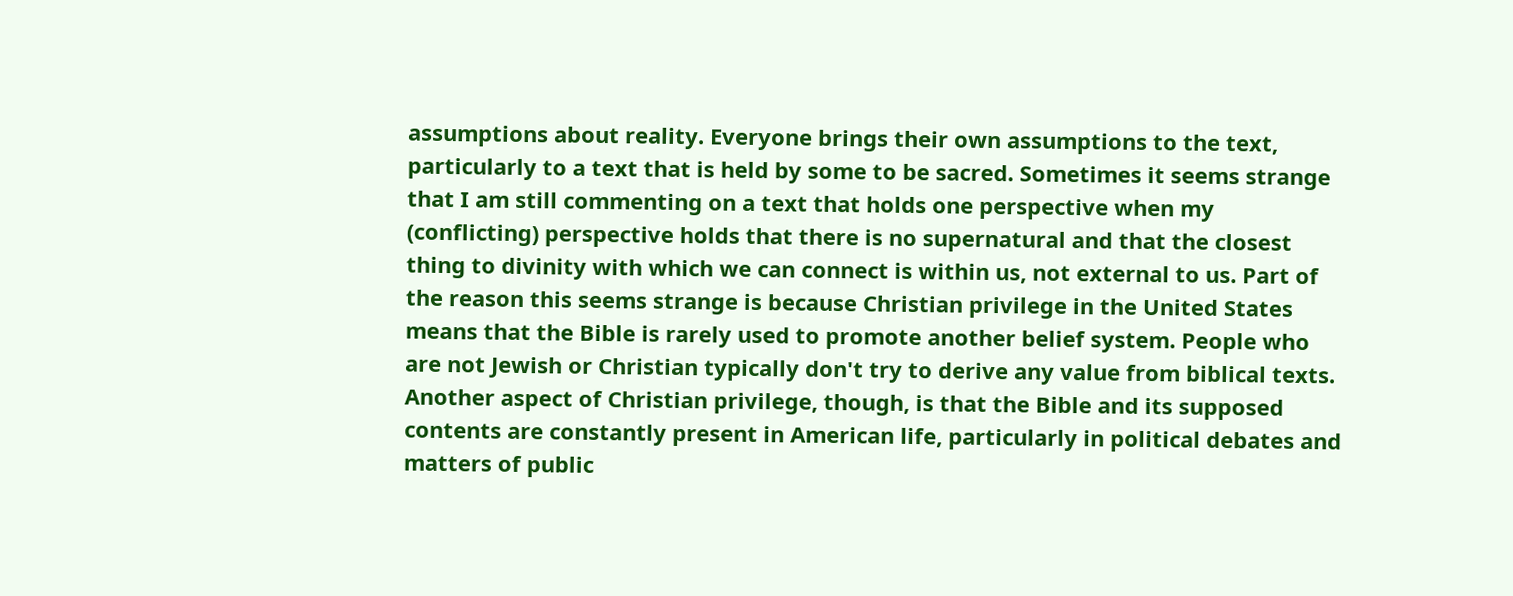assumptions about reality. Everyone brings their own assumptions to the text, particularly to a text that is held by some to be sacred. Sometimes it seems strange that I am still commenting on a text that holds one perspective when my (conflicting) perspective holds that there is no supernatural and that the closest thing to divinity with which we can connect is within us, not external to us. Part of the reason this seems strange is because Christian privilege in the United States means that the Bible is rarely used to promote another belief system. People who are not Jewish or Christian typically don't try to derive any value from biblical texts. Another aspect of Christian privilege, though, is that the Bible and its supposed contents are constantly present in American life, particularly in political debates and matters of public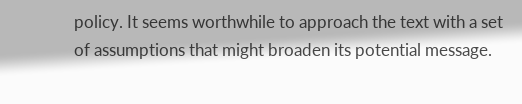policy. It seems worthwhile to approach the text with a set of assumptions that might broaden its potential message.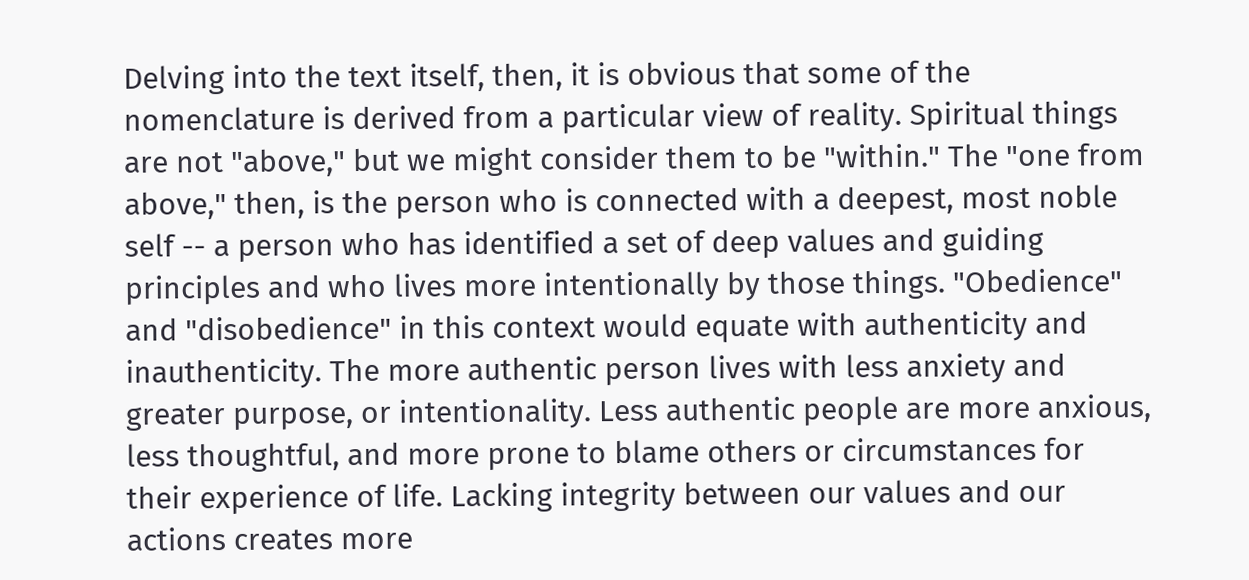Delving into the text itself, then, it is obvious that some of the nomenclature is derived from a particular view of reality. Spiritual things are not "above," but we might consider them to be "within." The "one from above," then, is the person who is connected with a deepest, most noble self -- a person who has identified a set of deep values and guiding principles and who lives more intentionally by those things. "Obedience" and "disobedience" in this context would equate with authenticity and inauthenticity. The more authentic person lives with less anxiety and greater purpose, or intentionality. Less authentic people are more anxious, less thoughtful, and more prone to blame others or circumstances for their experience of life. Lacking integrity between our values and our actions creates more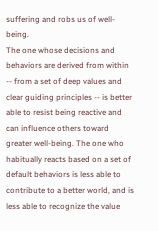suffering and robs us of well-being.
The one whose decisions and behaviors are derived from within -- from a set of deep values and clear guiding principles -- is better able to resist being reactive and can influence others toward greater well-being. The one who habitually reacts based on a set of default behaviors is less able to contribute to a better world, and is less able to recognize the value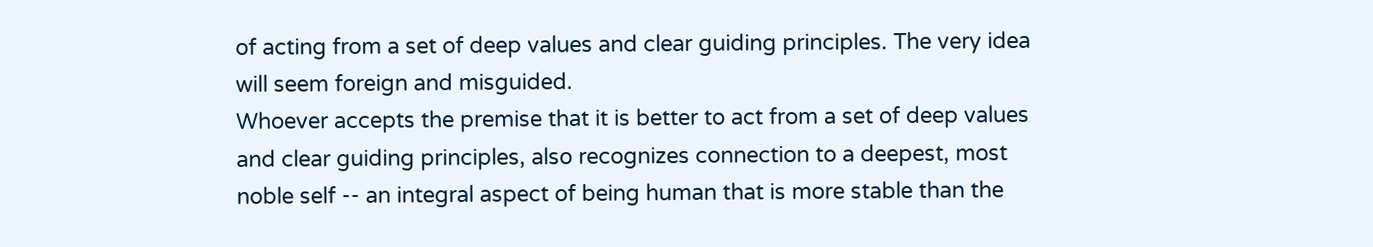of acting from a set of deep values and clear guiding principles. The very idea will seem foreign and misguided.
Whoever accepts the premise that it is better to act from a set of deep values and clear guiding principles, also recognizes connection to a deepest, most noble self -- an integral aspect of being human that is more stable than the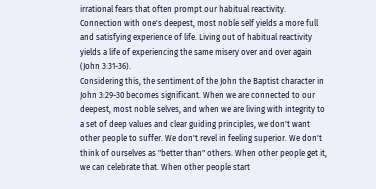irrational fears that often prompt our habitual reactivity. Connection with one's deepest, most noble self yields a more full and satisfying experience of life. Living out of habitual reactivity yields a life of experiencing the same misery over and over again (John 3:31-36).
Considering this, the sentiment of the John the Baptist character in John 3:29-30 becomes significant. When we are connected to our deepest, most noble selves, and when we are living with integrity to a set of deep values and clear guiding principles, we don't want other people to suffer. We don't revel in feeling superior. We don't think of ourselves as "better than" others. When other people get it, we can celebrate that. When other people start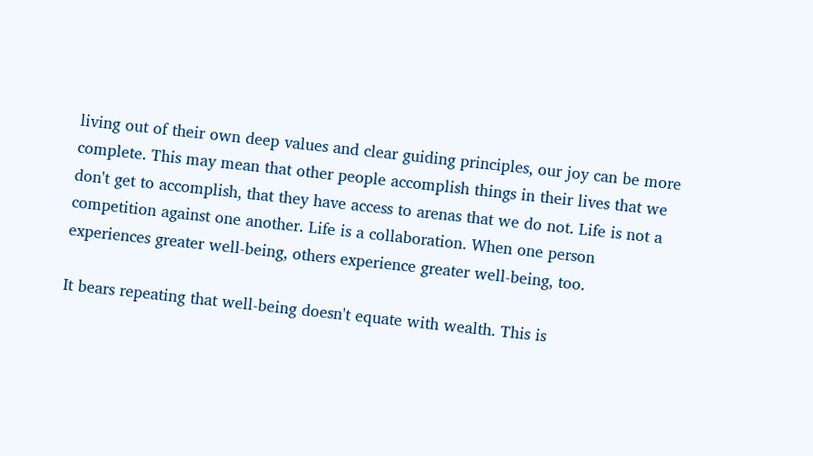living out of their own deep values and clear guiding principles, our joy can be more complete. This may mean that other people accomplish things in their lives that we don't get to accomplish, that they have access to arenas that we do not. Life is not a competition against one another. Life is a collaboration. When one person experiences greater well-being, others experience greater well-being, too.

It bears repeating that well-being doesn't equate with wealth. This is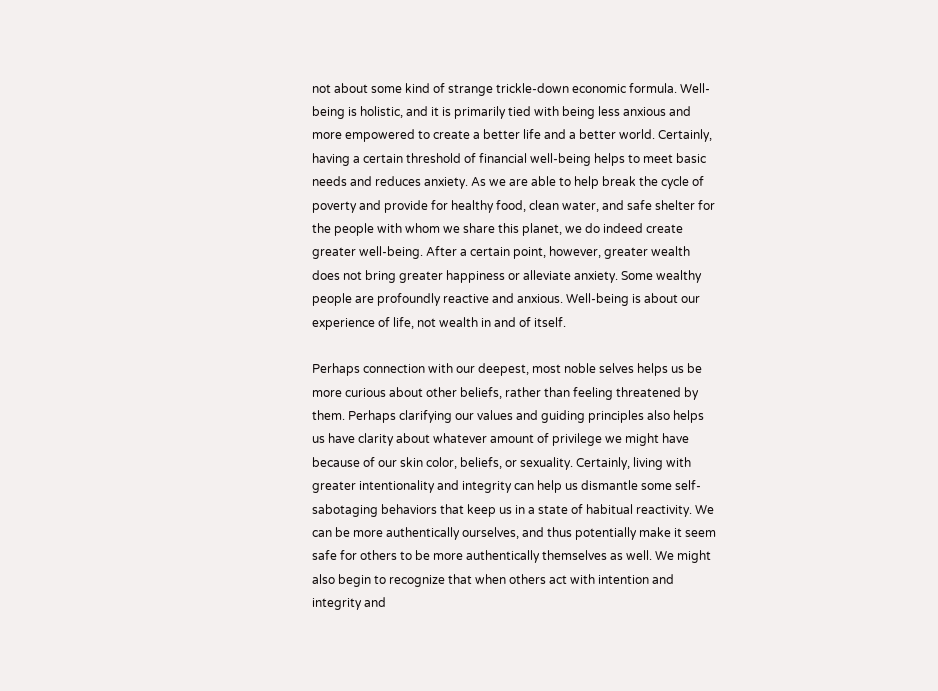not about some kind of strange trickle-down economic formula. Well-being is holistic, and it is primarily tied with being less anxious and more empowered to create a better life and a better world. Certainly, having a certain threshold of financial well-being helps to meet basic needs and reduces anxiety. As we are able to help break the cycle of poverty and provide for healthy food, clean water, and safe shelter for the people with whom we share this planet, we do indeed create greater well-being. After a certain point, however, greater wealth does not bring greater happiness or alleviate anxiety. Some wealthy people are profoundly reactive and anxious. Well-being is about our experience of life, not wealth in and of itself.

Perhaps connection with our deepest, most noble selves helps us be more curious about other beliefs, rather than feeling threatened by them. Perhaps clarifying our values and guiding principles also helps us have clarity about whatever amount of privilege we might have because of our skin color, beliefs, or sexuality. Certainly, living with greater intentionality and integrity can help us dismantle some self-sabotaging behaviors that keep us in a state of habitual reactivity. We can be more authentically ourselves, and thus potentially make it seem safe for others to be more authentically themselves as well. We might also begin to recognize that when others act with intention and integrity and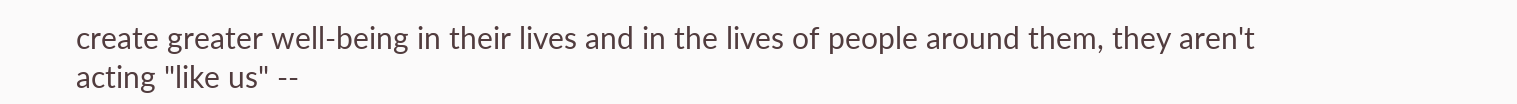create greater well-being in their lives and in the lives of people around them, they aren't acting "like us" --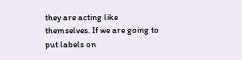they are acting like themselves. If we are going to put labels on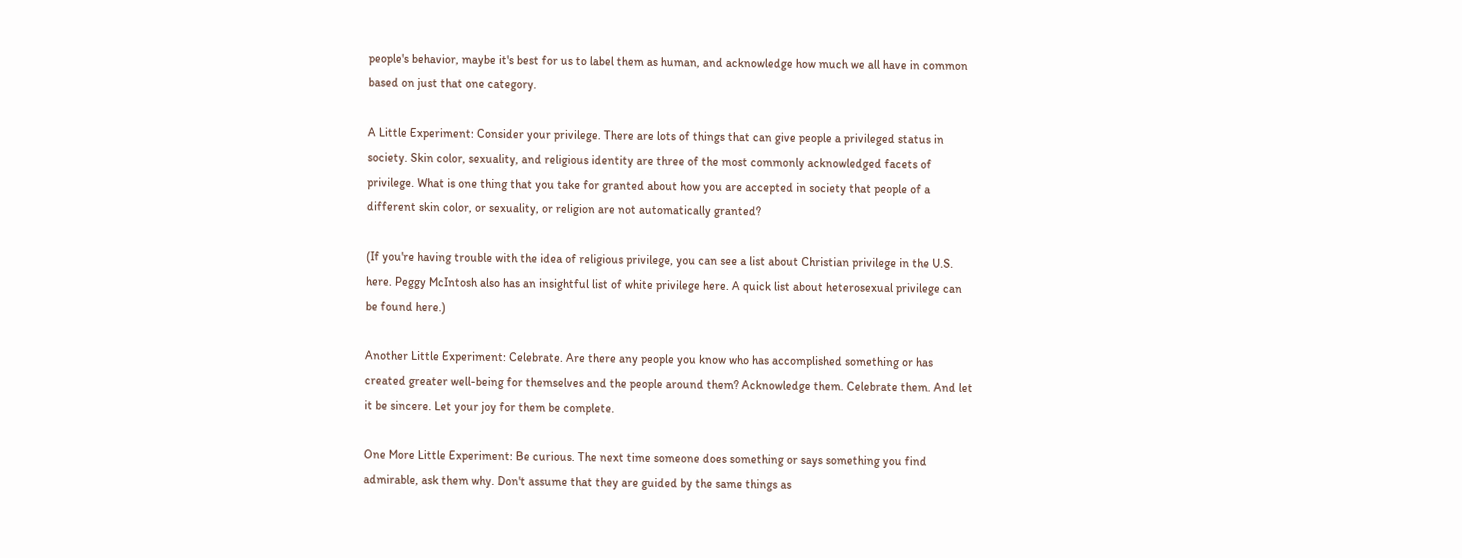people's behavior, maybe it's best for us to label them as human, and acknowledge how much we all have in common based on just that one category.

A Little Experiment: Consider your privilege. There are lots of things that can give people a privileged status in society. Skin color, sexuality, and religious identity are three of the most commonly acknowledged facets of privilege. What is one thing that you take for granted about how you are accepted in society that people of a different skin color, or sexuality, or religion are not automatically granted?

(If you're having trouble with the idea of religious privilege, you can see a list about Christian privilege in the U.S. here. Peggy McIntosh also has an insightful list of white privilege here. A quick list about heterosexual privilege can be found here.)

Another Little Experiment: Celebrate. Are there any people you know who has accomplished something or has created greater well-being for themselves and the people around them? Acknowledge them. Celebrate them. And let it be sincere. Let your joy for them be complete.

One More Little Experiment: Be curious. The next time someone does something or says something you find admirable, ask them why. Don't assume that they are guided by the same things as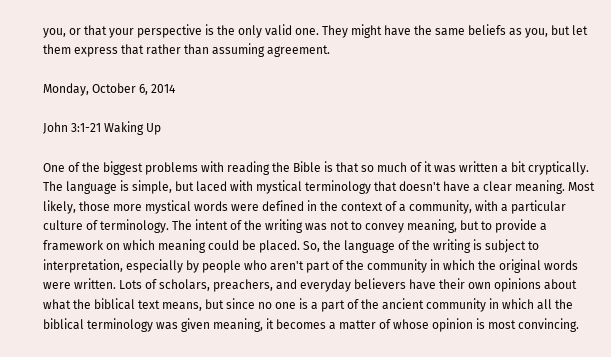you, or that your perspective is the only valid one. They might have the same beliefs as you, but let them express that rather than assuming agreement.

Monday, October 6, 2014

John 3:1-21 Waking Up

One of the biggest problems with reading the Bible is that so much of it was written a bit cryptically. The language is simple, but laced with mystical terminology that doesn't have a clear meaning. Most likely, those more mystical words were defined in the context of a community, with a particular culture of terminology. The intent of the writing was not to convey meaning, but to provide a framework on which meaning could be placed. So, the language of the writing is subject to interpretation, especially by people who aren't part of the community in which the original words were written. Lots of scholars, preachers, and everyday believers have their own opinions about what the biblical text means, but since no one is a part of the ancient community in which all the biblical terminology was given meaning, it becomes a matter of whose opinion is most convincing.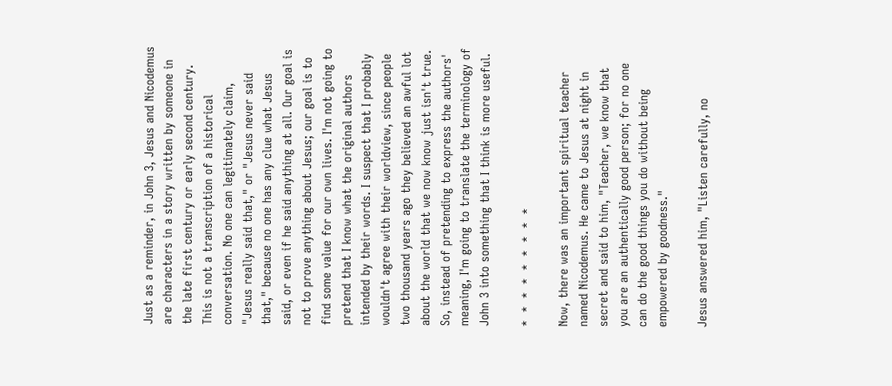Just as a reminder, in John 3, Jesus and Nicodemus are characters in a story written by someone in the late first century or early second century. This is not a transcription of a historical conversation. No one can legitimately claim, "Jesus really said that," or "Jesus never said that," because no one has any clue what Jesus said, or even if he said anything at all. Our goal is not to prove anything about Jesus; our goal is to find some value for our own lives. I'm not going to pretend that I know what the original authors intended by their words. I suspect that I probably wouldn't agree with their worldview, since people two thousand years ago they believed an awful lot about the world that we now know just isn't true. So, instead of pretending to express the authors' meaning, I'm going to translate the terminology of John 3 into something that I think is more useful.

*  *  *  *  *  *  *  *  *

Now, there was an important spiritual teacher named Nicodemus. He came to Jesus at night in secret and said to him, "Teacher, we know that you are an authentically good person; for no one can do the good things you do without being empowered by goodness."

Jesus answered him, "Listen carefully, no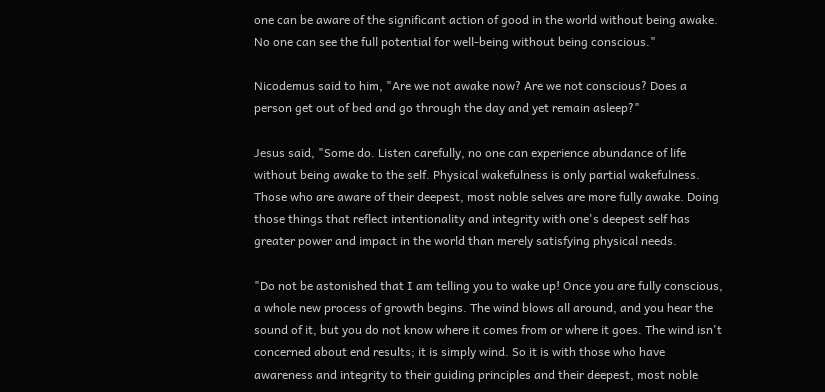one can be aware of the significant action of good in the world without being awake. No one can see the full potential for well-being without being conscious."

Nicodemus said to him, "Are we not awake now? Are we not conscious? Does a person get out of bed and go through the day and yet remain asleep?"

Jesus said, "Some do. Listen carefully, no one can experience abundance of life without being awake to the self. Physical wakefulness is only partial wakefulness. Those who are aware of their deepest, most noble selves are more fully awake. Doing those things that reflect intentionality and integrity with one's deepest self has greater power and impact in the world than merely satisfying physical needs.

"Do not be astonished that I am telling you to wake up! Once you are fully conscious, a whole new process of growth begins. The wind blows all around, and you hear the sound of it, but you do not know where it comes from or where it goes. The wind isn't concerned about end results; it is simply wind. So it is with those who have awareness and integrity to their guiding principles and their deepest, most noble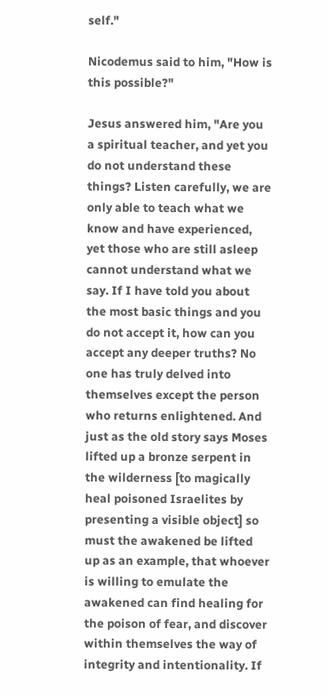self."

Nicodemus said to him, "How is this possible?"

Jesus answered him, "Are you a spiritual teacher, and yet you do not understand these things? Listen carefully, we are only able to teach what we know and have experienced, yet those who are still asleep cannot understand what we say. If I have told you about the most basic things and you do not accept it, how can you accept any deeper truths? No one has truly delved into themselves except the person who returns enlightened. And just as the old story says Moses lifted up a bronze serpent in the wilderness [to magically heal poisoned Israelites by presenting a visible object] so must the awakened be lifted up as an example, that whoever is willing to emulate the awakened can find healing for the poison of fear, and discover within themselves the way of integrity and intentionality. If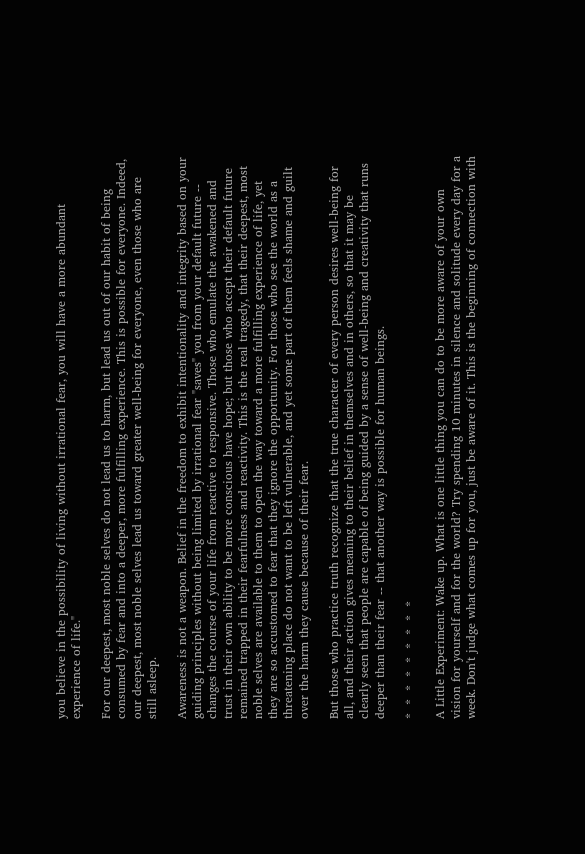you believe in the possibility of living without irrational fear, you will have a more abundant experience of life."

For our deepest, most noble selves do not lead us to harm, but lead us out of our habit of being consumed by fear and into a deeper, more fulfilling experience. This is possible for everyone. Indeed, our deepest, most noble selves lead us toward greater well-being for everyone, even those who are still asleep.

Awareness is not a weapon. Belief in the freedom to exhibit intentionality and integrity based on your guiding principles without being limited by irrational fear "saves" you from your default future -- changes the course of your life from reactive to responsive. Those who emulate the awakened and trust in their own ability to be more conscious have hope; but those who accept their default future remained trapped in their fearfulness and reactivity. This is the real tragedy, that their deepest, most noble selves are available to them to open the way toward a more fulfilling experience of life, yet they are so accustomed to fear that they ignore the opportunity. For those who see the world as a threatening place do not want to be left vulnerable, and yet some part of them feels shame and guilt over the harm they cause because of their fear.

But those who practice truth recognize that the true character of every person desires well-being for all, and their action gives meaning to their belief in themselves and in others, so that it may be clearly seen that people are capable of being guided by a sense of well-being and creativity that runs deeper than their fear -- that another way is possible for human beings.

*  *  *  *  *  *  *  *  *

A Little Experiment: Wake up. What is one little thing you can do to be more aware of your own vision for yourself and for the world? Try spending 10 minutes in silence and solitude every day for a week. Don't judge what comes up for you, just be aware of it. This is the beginning of connection with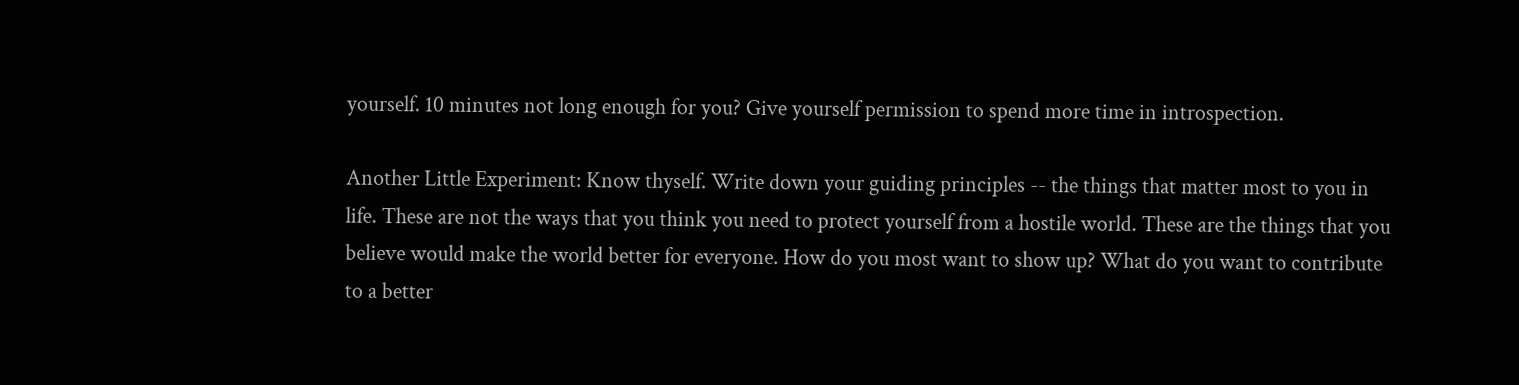yourself. 10 minutes not long enough for you? Give yourself permission to spend more time in introspection.

Another Little Experiment: Know thyself. Write down your guiding principles -- the things that matter most to you in life. These are not the ways that you think you need to protect yourself from a hostile world. These are the things that you believe would make the world better for everyone. How do you most want to show up? What do you want to contribute to a better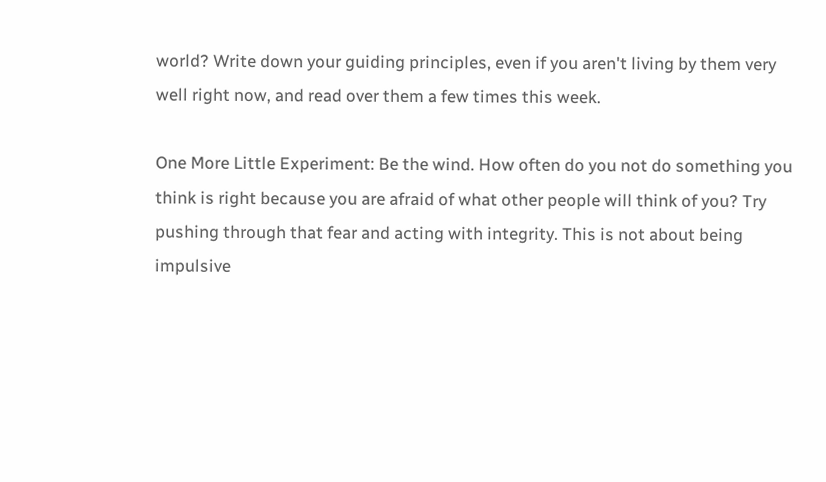world? Write down your guiding principles, even if you aren't living by them very well right now, and read over them a few times this week.

One More Little Experiment: Be the wind. How often do you not do something you think is right because you are afraid of what other people will think of you? Try pushing through that fear and acting with integrity. This is not about being impulsive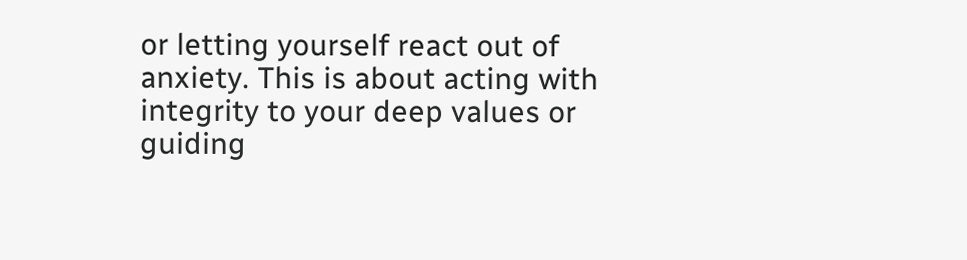or letting yourself react out of anxiety. This is about acting with integrity to your deep values or guiding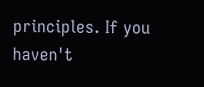principles. If you haven't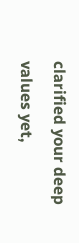clarified your deep values yet,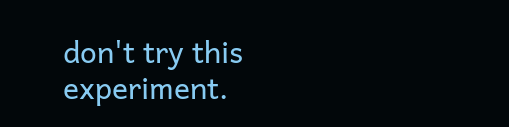don't try this experiment.